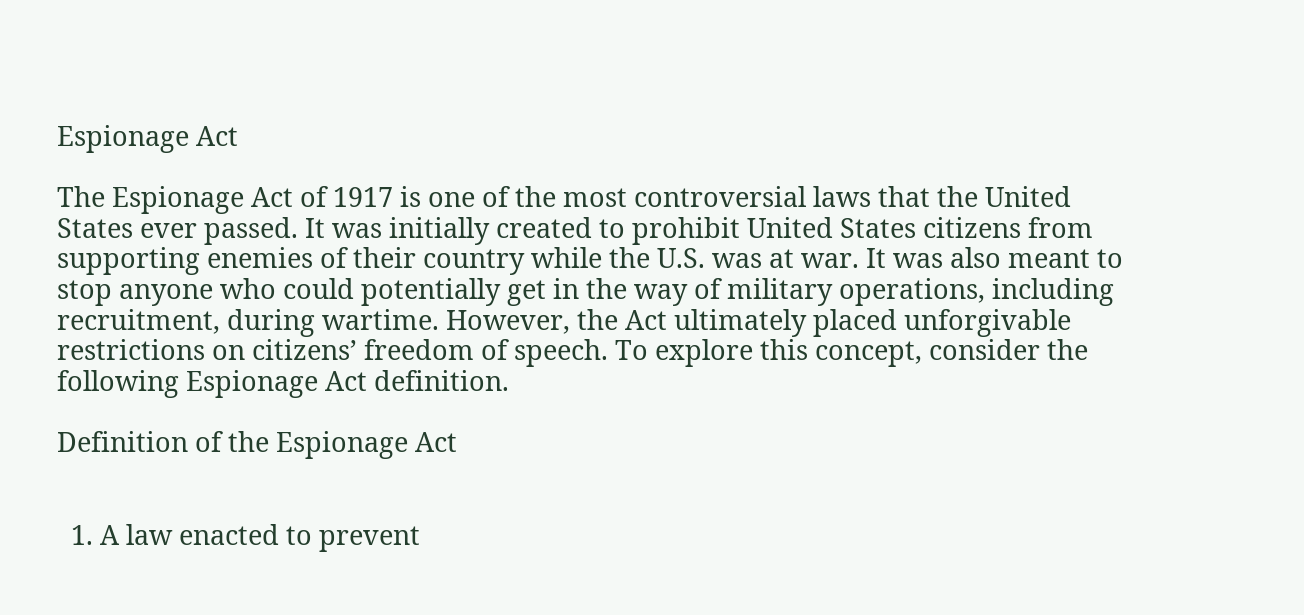Espionage Act

The Espionage Act of 1917 is one of the most controversial laws that the United States ever passed. It was initially created to prohibit United States citizens from supporting enemies of their country while the U.S. was at war. It was also meant to stop anyone who could potentially get in the way of military operations, including recruitment, during wartime. However, the Act ultimately placed unforgivable restrictions on citizens’ freedom of speech. To explore this concept, consider the following Espionage Act definition.

Definition of the Espionage Act


  1. A law enacted to prevent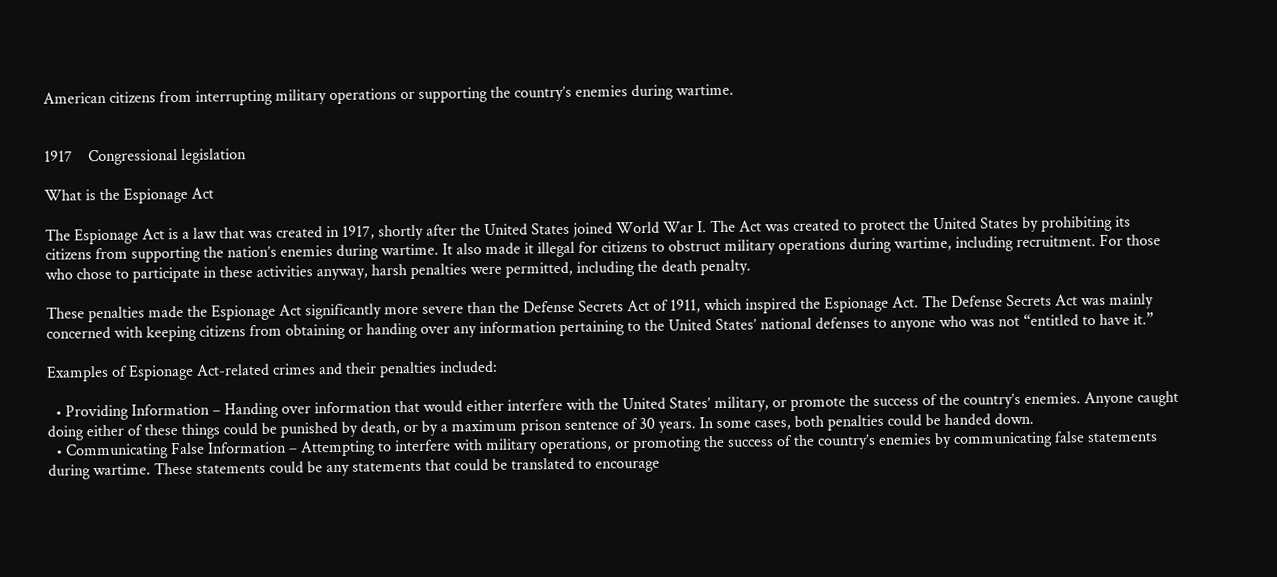American citizens from interrupting military operations or supporting the country’s enemies during wartime.


1917    Congressional legislation

What is the Espionage Act

The Espionage Act is a law that was created in 1917, shortly after the United States joined World War I. The Act was created to protect the United States by prohibiting its citizens from supporting the nation’s enemies during wartime. It also made it illegal for citizens to obstruct military operations during wartime, including recruitment. For those who chose to participate in these activities anyway, harsh penalties were permitted, including the death penalty.

These penalties made the Espionage Act significantly more severe than the Defense Secrets Act of 1911, which inspired the Espionage Act. The Defense Secrets Act was mainly concerned with keeping citizens from obtaining or handing over any information pertaining to the United States’ national defenses to anyone who was not “entitled to have it.”

Examples of Espionage Act-related crimes and their penalties included:

  • Providing Information – Handing over information that would either interfere with the United States’ military, or promote the success of the country’s enemies. Anyone caught doing either of these things could be punished by death, or by a maximum prison sentence of 30 years. In some cases, both penalties could be handed down.
  • Communicating False Information – Attempting to interfere with military operations, or promoting the success of the country’s enemies by communicating false statements during wartime. These statements could be any statements that could be translated to encourage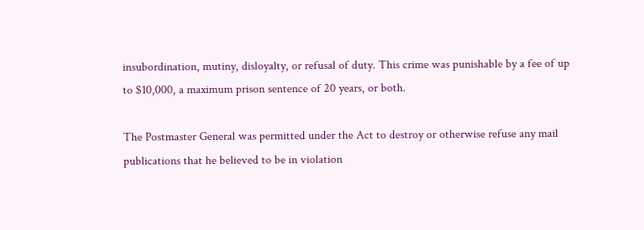insubordination, mutiny, disloyalty, or refusal of duty. This crime was punishable by a fee of up to $10,000, a maximum prison sentence of 20 years, or both.

The Postmaster General was permitted under the Act to destroy or otherwise refuse any mail publications that he believed to be in violation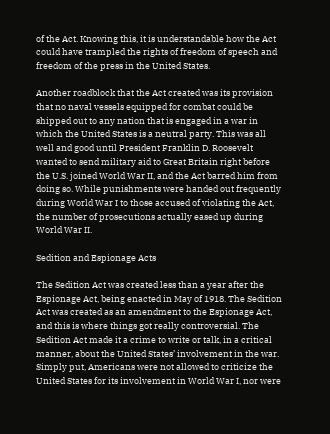of the Act. Knowing this, it is understandable how the Act could have trampled the rights of freedom of speech and freedom of the press in the United States.

Another roadblock that the Act created was its provision that no naval vessels equipped for combat could be shipped out to any nation that is engaged in a war in which the United States is a neutral party. This was all well and good until President Franklin D. Roosevelt wanted to send military aid to Great Britain right before the U.S. joined World War II, and the Act barred him from doing so. While punishments were handed out frequently during World War I to those accused of violating the Act, the number of prosecutions actually eased up during World War II.

Sedition and Espionage Acts

The Sedition Act was created less than a year after the Espionage Act, being enacted in May of 1918. The Sedition Act was created as an amendment to the Espionage Act, and this is where things got really controversial. The Sedition Act made it a crime to write or talk, in a critical manner, about the United States’ involvement in the war. Simply put, Americans were not allowed to criticize the United States for its involvement in World War I, nor were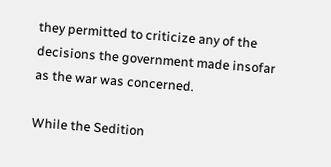they permitted to criticize any of the decisions the government made insofar as the war was concerned.

While the Sedition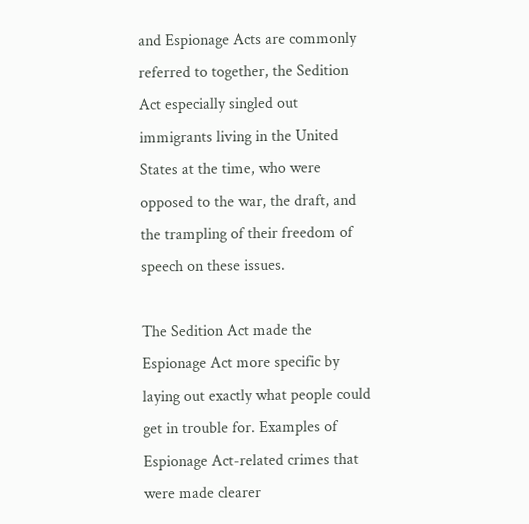and Espionage Acts are commonly referred to together, the Sedition Act especially singled out immigrants living in the United States at the time, who were opposed to the war, the draft, and the trampling of their freedom of speech on these issues.

The Sedition Act made the Espionage Act more specific by laying out exactly what people could get in trouble for. Examples of Espionage Act-related crimes that were made clearer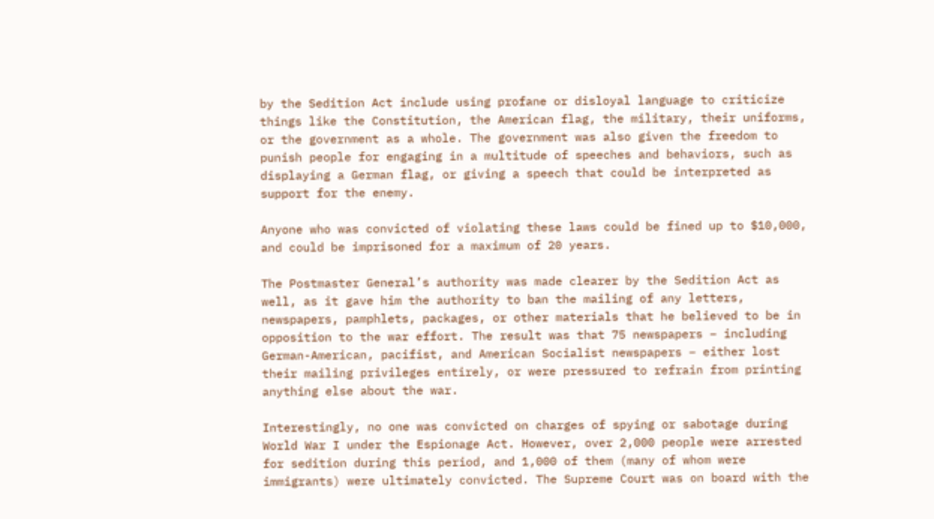by the Sedition Act include using profane or disloyal language to criticize things like the Constitution, the American flag, the military, their uniforms, or the government as a whole. The government was also given the freedom to punish people for engaging in a multitude of speeches and behaviors, such as displaying a German flag, or giving a speech that could be interpreted as support for the enemy.

Anyone who was convicted of violating these laws could be fined up to $10,000, and could be imprisoned for a maximum of 20 years.

The Postmaster General’s authority was made clearer by the Sedition Act as well, as it gave him the authority to ban the mailing of any letters, newspapers, pamphlets, packages, or other materials that he believed to be in opposition to the war effort. The result was that 75 newspapers – including German-American, pacifist, and American Socialist newspapers – either lost their mailing privileges entirely, or were pressured to refrain from printing anything else about the war.

Interestingly, no one was convicted on charges of spying or sabotage during World War I under the Espionage Act. However, over 2,000 people were arrested for sedition during this period, and 1,000 of them (many of whom were immigrants) were ultimately convicted. The Supreme Court was on board with the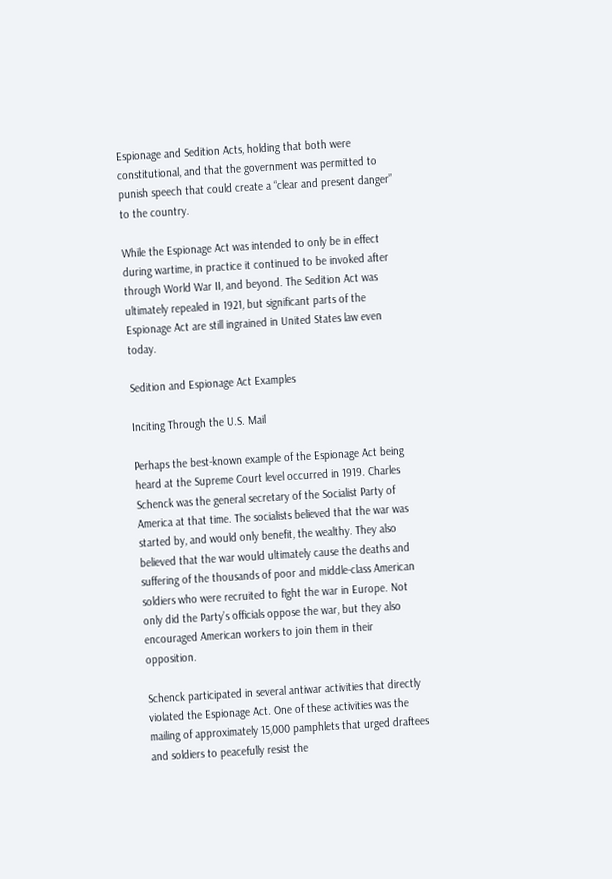Espionage and Sedition Acts, holding that both were constitutional, and that the government was permitted to punish speech that could create a “clear and present danger” to the country.

While the Espionage Act was intended to only be in effect during wartime, in practice it continued to be invoked after through World War II, and beyond. The Sedition Act was ultimately repealed in 1921, but significant parts of the Espionage Act are still ingrained in United States law even today.

Sedition and Espionage Act Examples

Inciting Through the U.S. Mail

Perhaps the best-known example of the Espionage Act being heard at the Supreme Court level occurred in 1919. Charles Schenck was the general secretary of the Socialist Party of America at that time. The socialists believed that the war was started by, and would only benefit, the wealthy. They also believed that the war would ultimately cause the deaths and suffering of the thousands of poor and middle-class American soldiers who were recruited to fight the war in Europe. Not only did the Party’s officials oppose the war, but they also encouraged American workers to join them in their opposition.

Schenck participated in several antiwar activities that directly violated the Espionage Act. One of these activities was the mailing of approximately 15,000 pamphlets that urged draftees and soldiers to peacefully resist the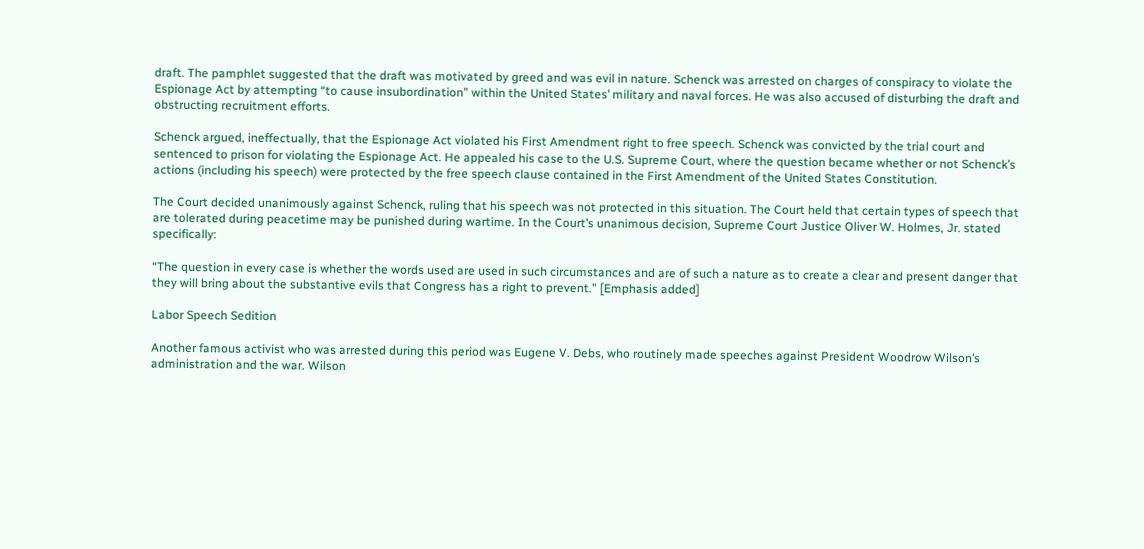draft. The pamphlet suggested that the draft was motivated by greed and was evil in nature. Schenck was arrested on charges of conspiracy to violate the Espionage Act by attempting “to cause insubordination” within the United States’ military and naval forces. He was also accused of disturbing the draft and obstructing recruitment efforts.

Schenck argued, ineffectually, that the Espionage Act violated his First Amendment right to free speech. Schenck was convicted by the trial court and sentenced to prison for violating the Espionage Act. He appealed his case to the U.S. Supreme Court, where the question became whether or not Schenck’s actions (including his speech) were protected by the free speech clause contained in the First Amendment of the United States Constitution.

The Court decided unanimously against Schenck, ruling that his speech was not protected in this situation. The Court held that certain types of speech that are tolerated during peacetime may be punished during wartime. In the Court’s unanimous decision, Supreme Court Justice Oliver W. Holmes, Jr. stated specifically:

“The question in every case is whether the words used are used in such circumstances and are of such a nature as to create a clear and present danger that they will bring about the substantive evils that Congress has a right to prevent.” [Emphasis added]

Labor Speech Sedition

Another famous activist who was arrested during this period was Eugene V. Debs, who routinely made speeches against President Woodrow Wilson’s administration and the war. Wilson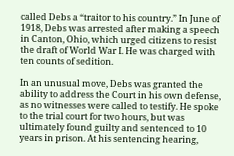called Debs a “traitor to his country.” In June of 1918, Debs was arrested after making a speech in Canton, Ohio, which urged citizens to resist the draft of World War I. He was charged with ten counts of sedition.

In an unusual move, Debs was granted the ability to address the Court in his own defense, as no witnesses were called to testify. He spoke to the trial court for two hours, but was ultimately found guilty and sentenced to 10 years in prison. At his sentencing hearing,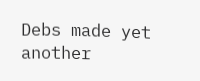Debs made yet another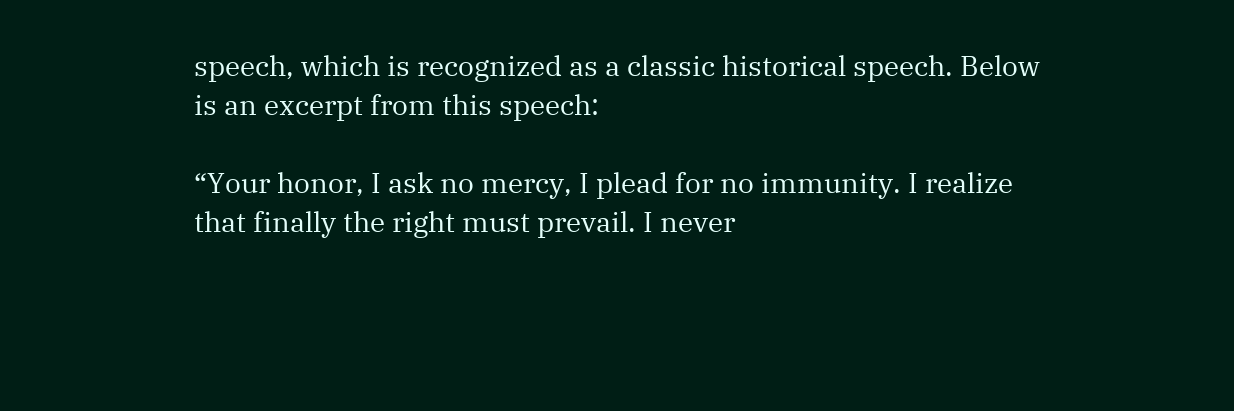speech, which is recognized as a classic historical speech. Below is an excerpt from this speech:

“Your honor, I ask no mercy, I plead for no immunity. I realize that finally the right must prevail. I never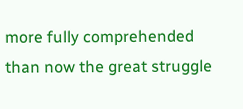more fully comprehended than now the great struggle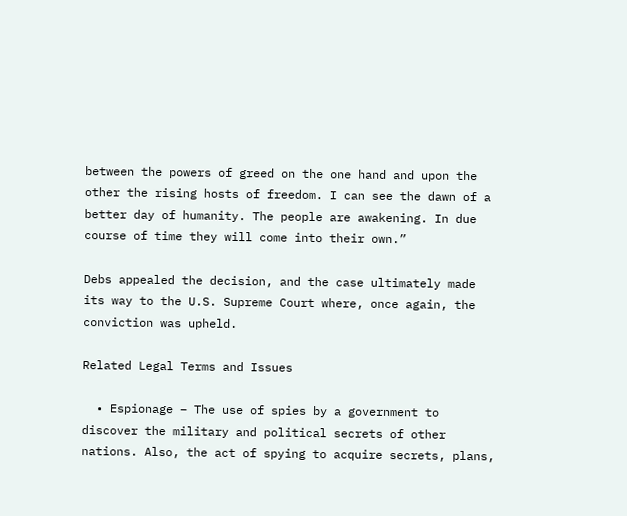between the powers of greed on the one hand and upon the other the rising hosts of freedom. I can see the dawn of a better day of humanity. The people are awakening. In due course of time they will come into their own.”

Debs appealed the decision, and the case ultimately made its way to the U.S. Supreme Court where, once again, the conviction was upheld.

Related Legal Terms and Issues

  • Espionage – The use of spies by a government to discover the military and political secrets of other nations. Also, the act of spying to acquire secrets, plans,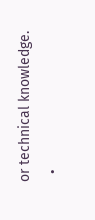or technical knowledge.
  •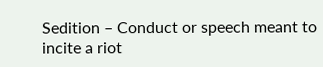Sedition – Conduct or speech meant to incite a riot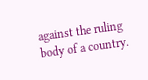against the ruling body of a country.